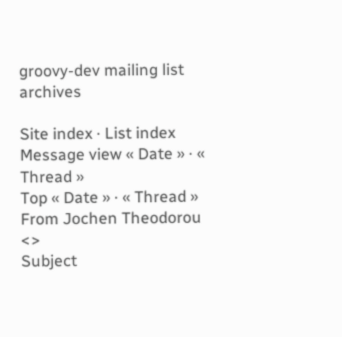groovy-dev mailing list archives

Site index · List index
Message view « Date » · « Thread »
Top « Date » · « Thread »
From Jochen Theodorou <>
Subject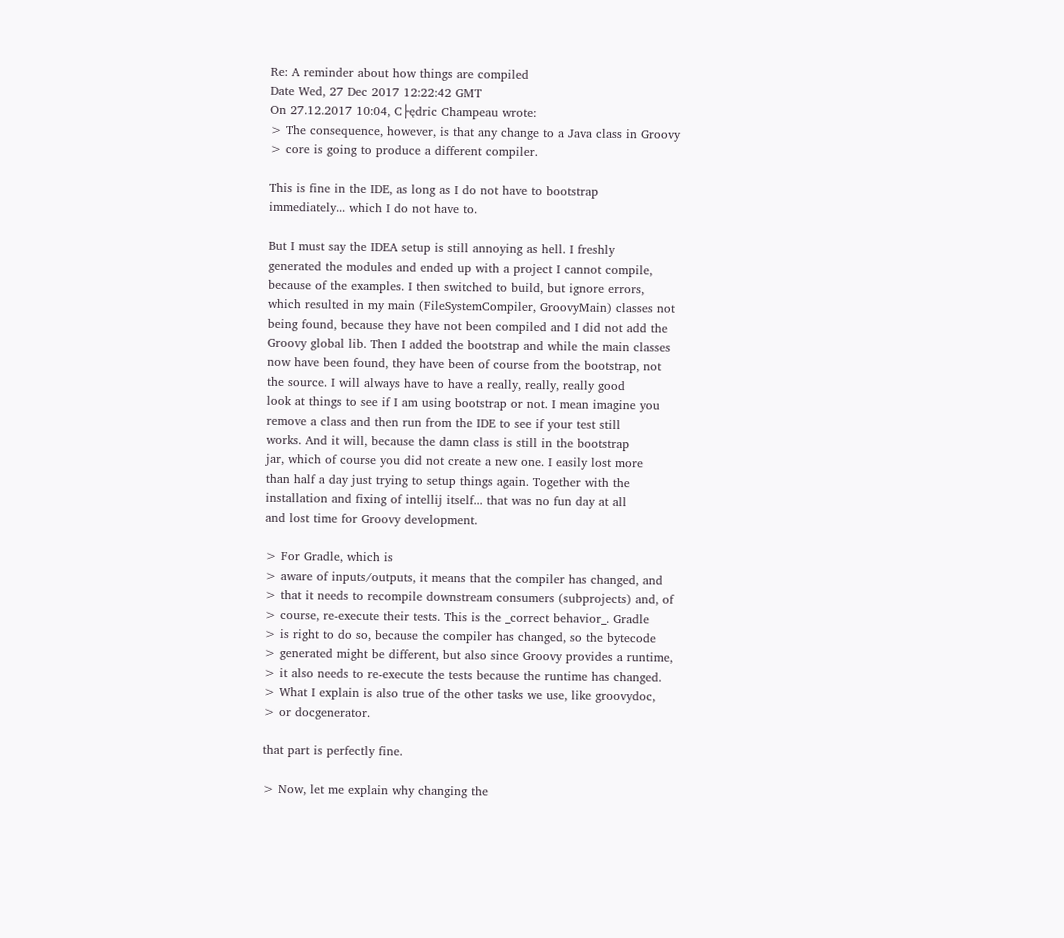Re: A reminder about how things are compiled
Date Wed, 27 Dec 2017 12:22:42 GMT
On 27.12.2017 10:04, C├ędric Champeau wrote:
> The consequence, however, is that any change to a Java class in Groovy
> core is going to produce a different compiler.

This is fine in the IDE, as long as I do not have to bootstrap
immediately... which I do not have to.

But I must say the IDEA setup is still annoying as hell. I freshly
generated the modules and ended up with a project I cannot compile,
because of the examples. I then switched to build, but ignore errors,
which resulted in my main (FileSystemCompiler, GroovyMain) classes not
being found, because they have not been compiled and I did not add the
Groovy global lib. Then I added the bootstrap and while the main classes
now have been found, they have been of course from the bootstrap, not
the source. I will always have to have a really, really, really good
look at things to see if I am using bootstrap or not. I mean imagine you
remove a class and then run from the IDE to see if your test still
works. And it will, because the damn class is still in the bootstrap
jar, which of course you did not create a new one. I easily lost more
than half a day just trying to setup things again. Together with the
installation and fixing of intellij itself... that was no fun day at all
and lost time for Groovy development.

> For Gradle, which is
> aware of inputs/outputs, it means that the compiler has changed, and
> that it needs to recompile downstream consumers (subprojects) and, of
> course, re-execute their tests. This is the _correct behavior_. Gradle
> is right to do so, because the compiler has changed, so the bytecode
> generated might be different, but also since Groovy provides a runtime,
> it also needs to re-execute the tests because the runtime has changed.
> What I explain is also true of the other tasks we use, like groovydoc,
> or docgenerator.

that part is perfectly fine.

> Now, let me explain why changing the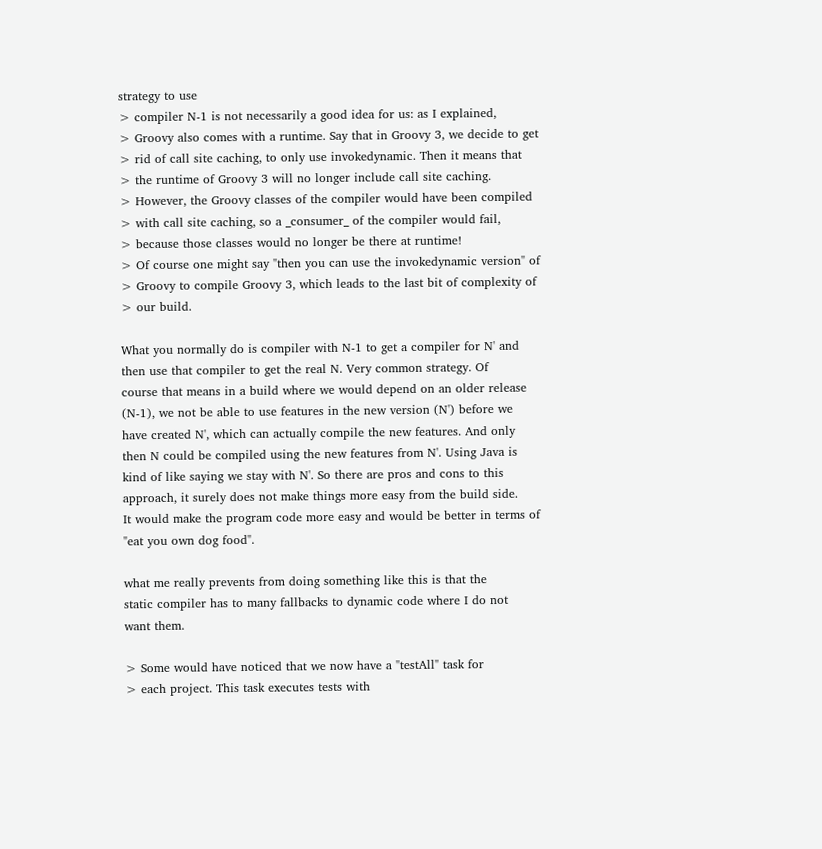strategy to use
> compiler N-1 is not necessarily a good idea for us: as I explained,
> Groovy also comes with a runtime. Say that in Groovy 3, we decide to get
> rid of call site caching, to only use invokedynamic. Then it means that
> the runtime of Groovy 3 will no longer include call site caching.
> However, the Groovy classes of the compiler would have been compiled
> with call site caching, so a _consumer_ of the compiler would fail,
> because those classes would no longer be there at runtime!
> Of course one might say "then you can use the invokedynamic version" of
> Groovy to compile Groovy 3, which leads to the last bit of complexity of
> our build.

What you normally do is compiler with N-1 to get a compiler for N' and
then use that compiler to get the real N. Very common strategy. Of
course that means in a build where we would depend on an older release
(N-1), we not be able to use features in the new version (N') before we
have created N', which can actually compile the new features. And only
then N could be compiled using the new features from N'. Using Java is
kind of like saying we stay with N'. So there are pros and cons to this
approach, it surely does not make things more easy from the build side.
It would make the program code more easy and would be better in terms of
"eat you own dog food".

what me really prevents from doing something like this is that the
static compiler has to many fallbacks to dynamic code where I do not
want them.

> Some would have noticed that we now have a "testAll" task for
> each project. This task executes tests with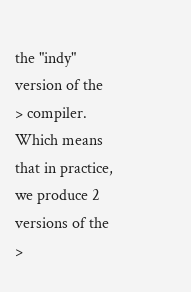the "indy" version of the
> compiler. Which means that in practice, we produce 2 versions of the
>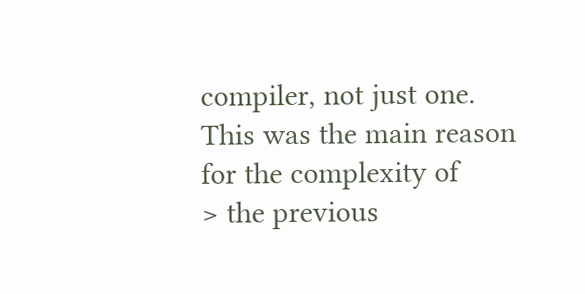compiler, not just one. This was the main reason for the complexity of
> the previous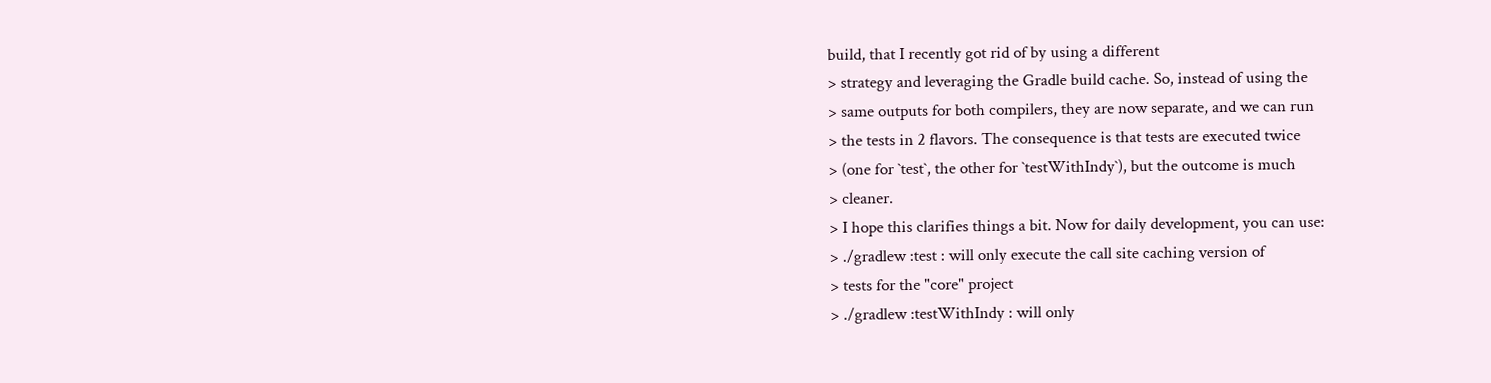build, that I recently got rid of by using a different
> strategy and leveraging the Gradle build cache. So, instead of using the
> same outputs for both compilers, they are now separate, and we can run
> the tests in 2 flavors. The consequence is that tests are executed twice
> (one for `test`, the other for `testWithIndy`), but the outcome is much
> cleaner.
> I hope this clarifies things a bit. Now for daily development, you can use:
> ./gradlew :test : will only execute the call site caching version of
> tests for the "core" project
> ./gradlew :testWithIndy : will only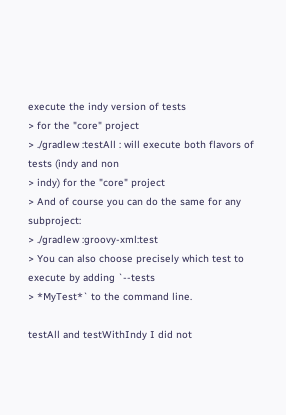execute the indy version of tests
> for the "core" project
> ./gradlew :testAll : will execute both flavors of tests (indy and non
> indy) for the "core" project
> And of course you can do the same for any subproject:
> ./gradlew :groovy-xml:test
> You can also choose precisely which test to execute by adding `--tests
> *MyTest*` to the command line.

testAll and testWithIndy I did not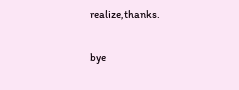realize,thanks.

bye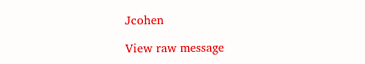Jcohen

View raw message